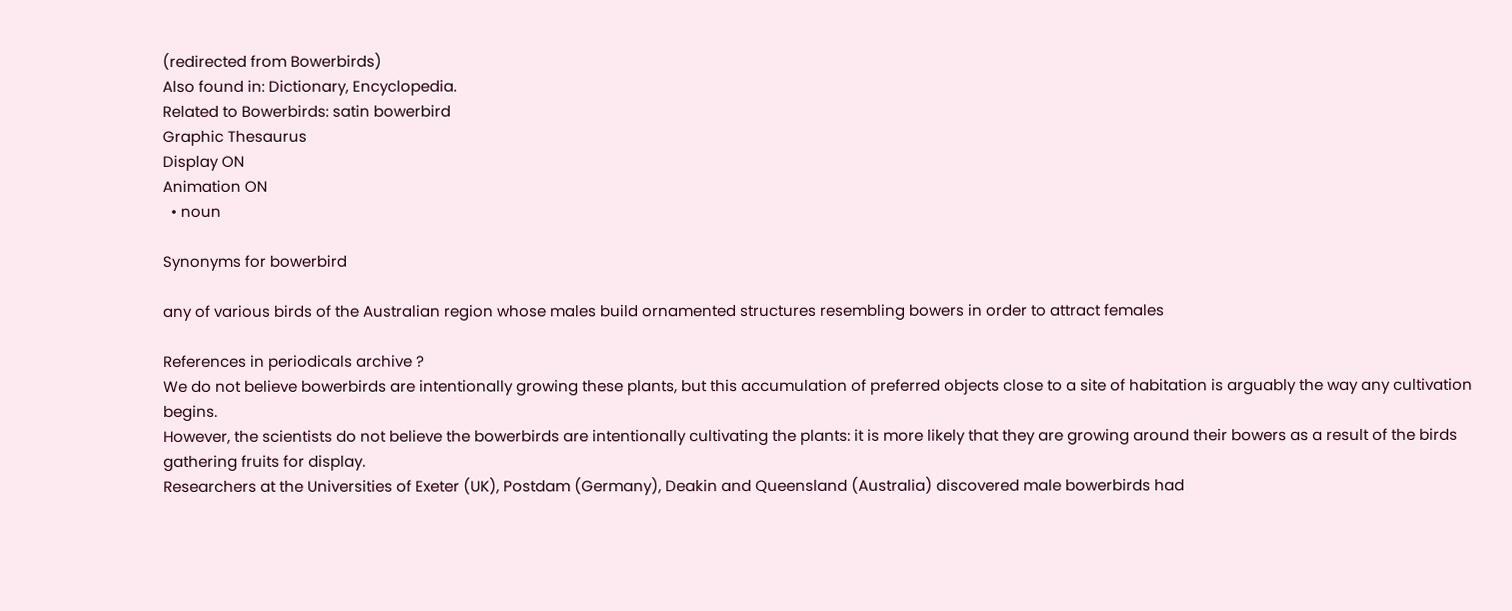(redirected from Bowerbirds)
Also found in: Dictionary, Encyclopedia.
Related to Bowerbirds: satin bowerbird
Graphic Thesaurus
Display ON
Animation ON
  • noun

Synonyms for bowerbird

any of various birds of the Australian region whose males build ornamented structures resembling bowers in order to attract females

References in periodicals archive ?
We do not believe bowerbirds are intentionally growing these plants, but this accumulation of preferred objects close to a site of habitation is arguably the way any cultivation begins.
However, the scientists do not believe the bowerbirds are intentionally cultivating the plants: it is more likely that they are growing around their bowers as a result of the birds gathering fruits for display.
Researchers at the Universities of Exeter (UK), Postdam (Germany), Deakin and Queensland (Australia) discovered male bowerbirds had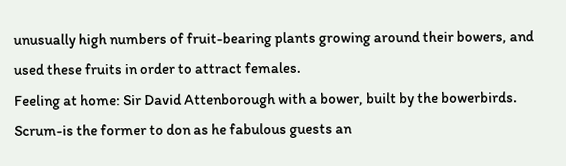unusually high numbers of fruit-bearing plants growing around their bowers, and used these fruits in order to attract females.
Feeling at home: Sir David Attenborough with a bower, built by the bowerbirds.
Scrum-is the former to don as he fabulous guests an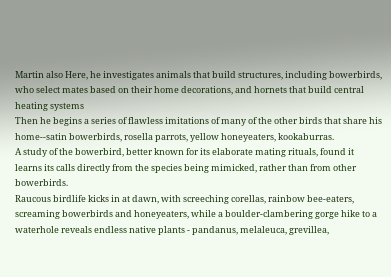Martin also Here, he investigates animals that build structures, including bowerbirds, who select mates based on their home decorations, and hornets that build central heating systems
Then he begins a series of flawless imitations of many of the other birds that share his home--satin bowerbirds, rosella parrots, yellow honeyeaters, kookaburras.
A study of the bowerbird, better known for its elaborate mating rituals, found it learns its calls directly from the species being mimicked, rather than from other bowerbirds.
Raucous birdlife kicks in at dawn, with screeching corellas, rainbow bee-eaters, screaming bowerbirds and honeyeaters, while a boulder-clambering gorge hike to a waterhole reveals endless native plants - pandanus, melaleuca, grevillea,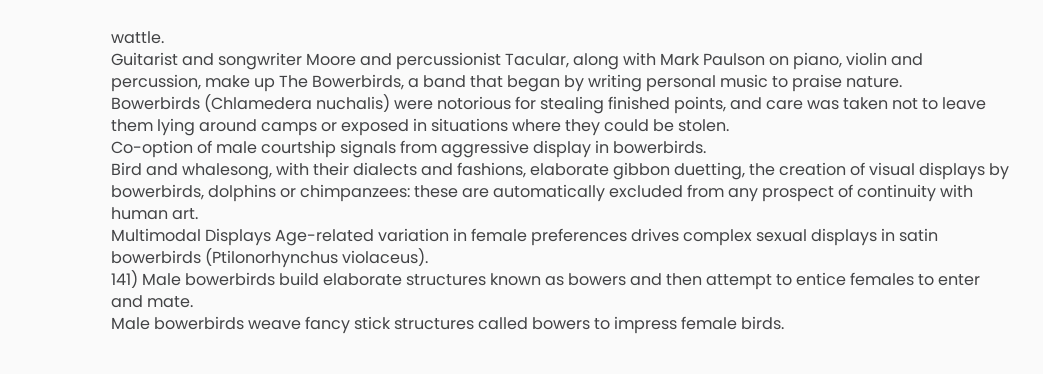wattle.
Guitarist and songwriter Moore and percussionist Tacular, along with Mark Paulson on piano, violin and percussion, make up The Bowerbirds, a band that began by writing personal music to praise nature.
Bowerbirds (Chlamedera nuchalis) were notorious for stealing finished points, and care was taken not to leave them lying around camps or exposed in situations where they could be stolen.
Co-option of male courtship signals from aggressive display in bowerbirds.
Bird and whalesong, with their dialects and fashions, elaborate gibbon duetting, the creation of visual displays by bowerbirds, dolphins or chimpanzees: these are automatically excluded from any prospect of continuity with human art.
Multimodal Displays Age-related variation in female preferences drives complex sexual displays in satin bowerbirds (Ptilonorhynchus violaceus).
141) Male bowerbirds build elaborate structures known as bowers and then attempt to entice females to enter and mate.
Male bowerbirds weave fancy stick structures called bowers to impress female birds.